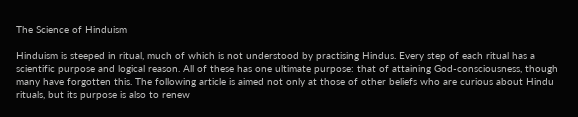The Science of Hinduism

Hinduism is steeped in ritual, much of which is not understood by practising Hindus. Every step of each ritual has a scientific purpose and logical reason. All of these has one ultimate purpose: that of attaining God-consciousness, though many have forgotten this. The following article is aimed not only at those of other beliefs who are curious about Hindu rituals, but its purpose is also to renew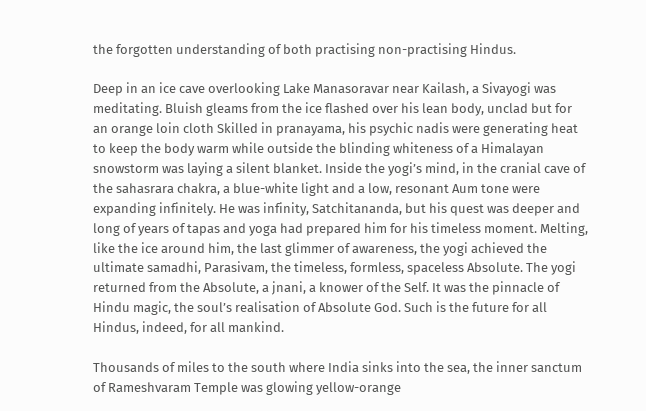the forgotten understanding of both practising non-practising Hindus.

Deep in an ice cave overlooking Lake Manasoravar near Kailash, a Sivayogi was meditating. Bluish gleams from the ice flashed over his lean body, unclad but for an orange loin cloth Skilled in pranayama, his psychic nadis were generating heat to keep the body warm while outside the blinding whiteness of a Himalayan snowstorm was laying a silent blanket. Inside the yogi’s mind, in the cranial cave of the sahasrara chakra, a blue-white light and a low, resonant Aum tone were expanding infinitely. He was infinity, Satchitananda, but his quest was deeper and long of years of tapas and yoga had prepared him for his timeless moment. Melting, like the ice around him, the last glimmer of awareness, the yogi achieved the ultimate samadhi, Parasivam, the timeless, formless, spaceless Absolute. The yogi returned from the Absolute, a jnani, a knower of the Self. It was the pinnacle of Hindu magic, the soul’s realisation of Absolute God. Such is the future for all Hindus, indeed, for all mankind.

Thousands of miles to the south where India sinks into the sea, the inner sanctum of Rameshvaram Temple was glowing yellow-orange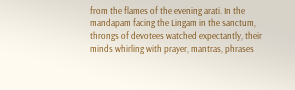from the flames of the evening arati. In the mandapam facing the Lingam in the sanctum, throngs of devotees watched expectantly, their minds whirling with prayer, mantras, phrases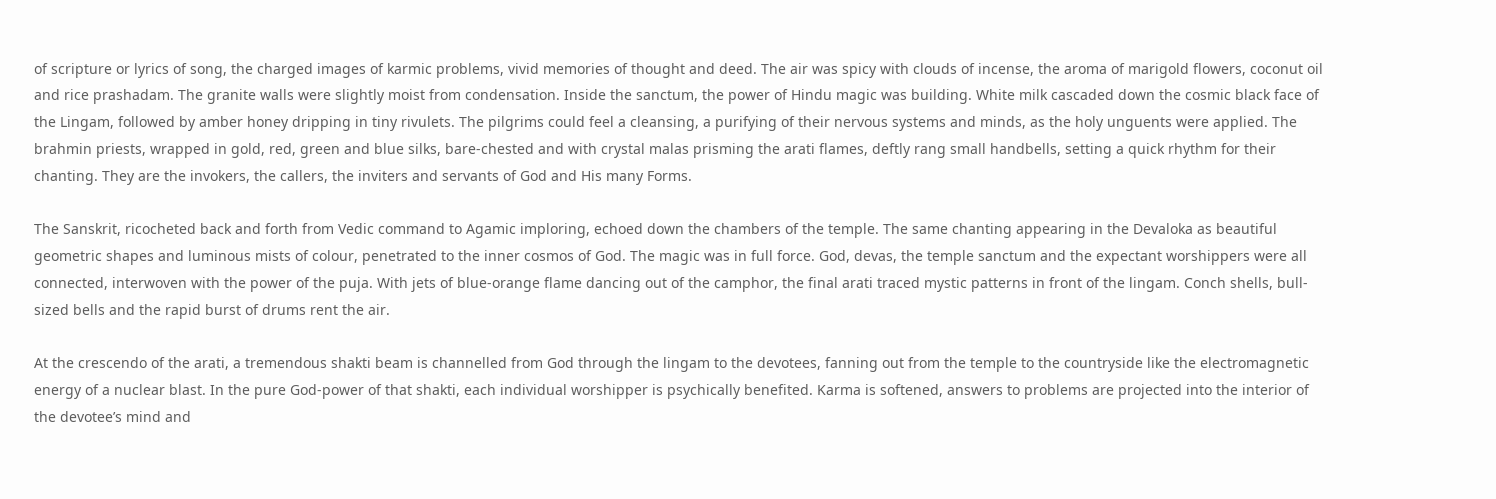of scripture or lyrics of song, the charged images of karmic problems, vivid memories of thought and deed. The air was spicy with clouds of incense, the aroma of marigold flowers, coconut oil and rice prashadam. The granite walls were slightly moist from condensation. Inside the sanctum, the power of Hindu magic was building. White milk cascaded down the cosmic black face of the Lingam, followed by amber honey dripping in tiny rivulets. The pilgrims could feel a cleansing, a purifying of their nervous systems and minds, as the holy unguents were applied. The brahmin priests, wrapped in gold, red, green and blue silks, bare-chested and with crystal malas prisming the arati flames, deftly rang small handbells, setting a quick rhythm for their chanting. They are the invokers, the callers, the inviters and servants of God and His many Forms.

The Sanskrit, ricocheted back and forth from Vedic command to Agamic imploring, echoed down the chambers of the temple. The same chanting appearing in the Devaloka as beautiful geometric shapes and luminous mists of colour, penetrated to the inner cosmos of God. The magic was in full force. God, devas, the temple sanctum and the expectant worshippers were all connected, interwoven with the power of the puja. With jets of blue-orange flame dancing out of the camphor, the final arati traced mystic patterns in front of the lingam. Conch shells, bull-sized bells and the rapid burst of drums rent the air.

At the crescendo of the arati, a tremendous shakti beam is channelled from God through the lingam to the devotees, fanning out from the temple to the countryside like the electromagnetic energy of a nuclear blast. In the pure God-power of that shakti, each individual worshipper is psychically benefited. Karma is softened, answers to problems are projected into the interior of the devotee’s mind and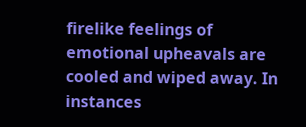firelike feelings of emotional upheavals are cooled and wiped away. In instances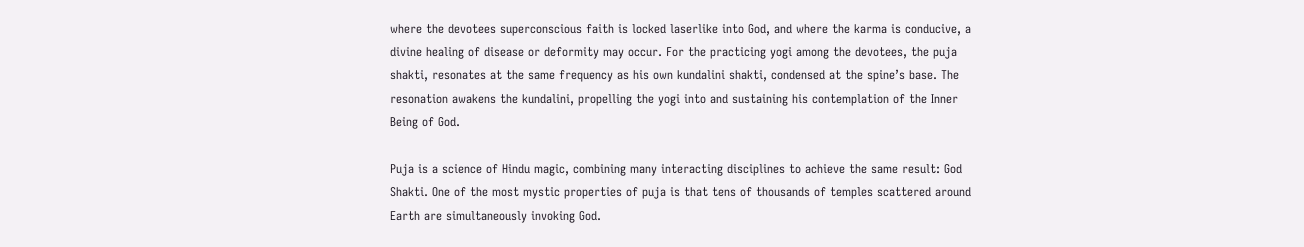where the devotees superconscious faith is locked laserlike into God, and where the karma is conducive, a divine healing of disease or deformity may occur. For the practicing yogi among the devotees, the puja shakti, resonates at the same frequency as his own kundalini shakti, condensed at the spine’s base. The resonation awakens the kundalini, propelling the yogi into and sustaining his contemplation of the Inner Being of God.

Puja is a science of Hindu magic, combining many interacting disciplines to achieve the same result: God Shakti. One of the most mystic properties of puja is that tens of thousands of temples scattered around Earth are simultaneously invoking God.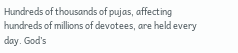Hundreds of thousands of pujas, affecting hundreds of millions of devotees, are held every day. God’s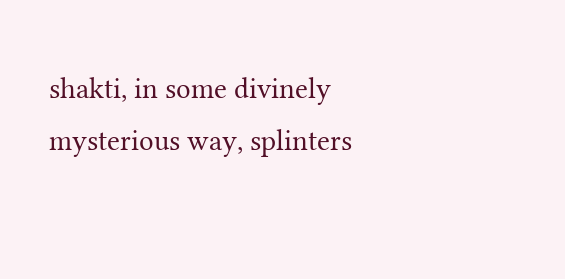shakti, in some divinely mysterious way, splinters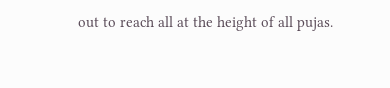out to reach all at the height of all pujas.